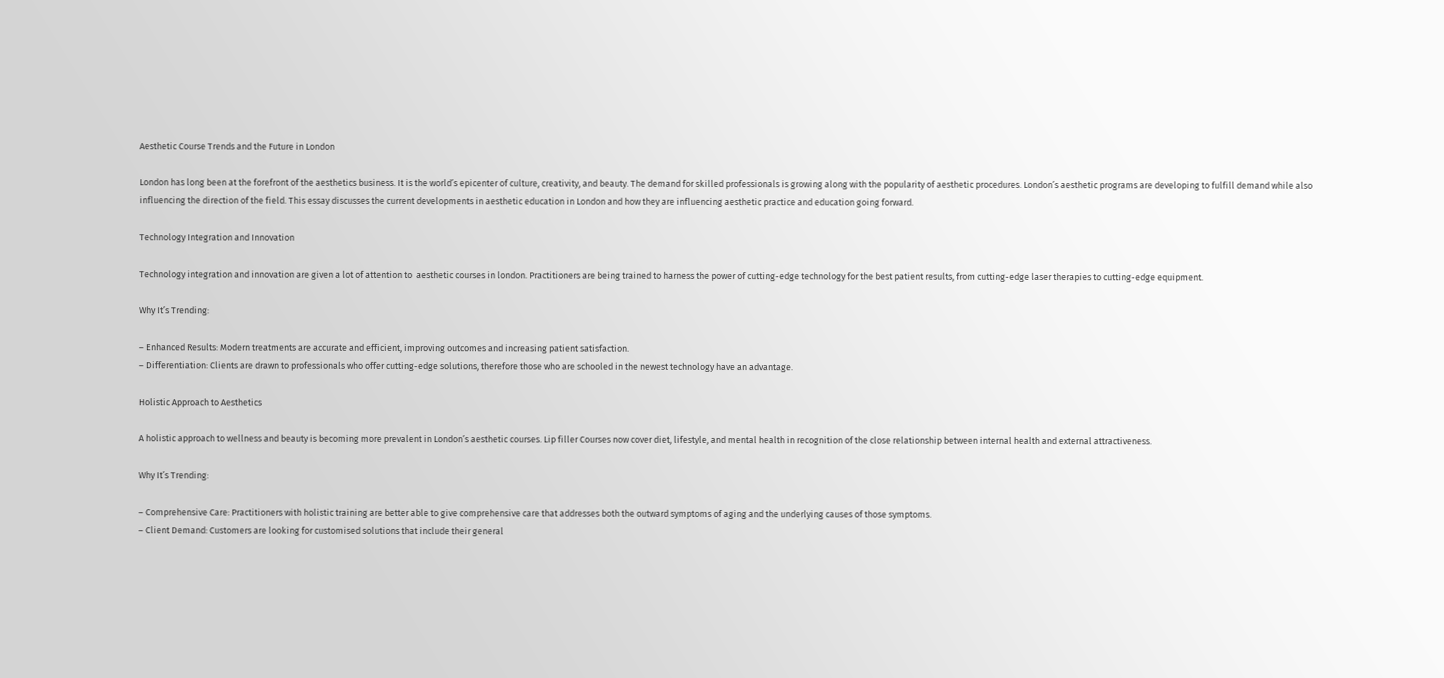Aesthetic Course Trends and the Future in London

London has long been at the forefront of the aesthetics business. It is the world’s epicenter of culture, creativity, and beauty. The demand for skilled professionals is growing along with the popularity of aesthetic procedures. London’s aesthetic programs are developing to fulfill demand while also influencing the direction of the field. This essay discusses the current developments in aesthetic education in London and how they are influencing aesthetic practice and education going forward.

Technology Integration and Innovation

Technology integration and innovation are given a lot of attention to  aesthetic courses in london. Practitioners are being trained to harness the power of cutting-edge technology for the best patient results, from cutting-edge laser therapies to cutting-edge equipment.

Why It’s Trending:

– Enhanced Results: Modern treatments are accurate and efficient, improving outcomes and increasing patient satisfaction.
– Differentiation: Clients are drawn to professionals who offer cutting-edge solutions, therefore those who are schooled in the newest technology have an advantage.

Holistic Approach to Aesthetics

A holistic approach to wellness and beauty is becoming more prevalent in London’s aesthetic courses. Lip filler Courses now cover diet, lifestyle, and mental health in recognition of the close relationship between internal health and external attractiveness.

Why It’s Trending:

– Comprehensive Care: Practitioners with holistic training are better able to give comprehensive care that addresses both the outward symptoms of aging and the underlying causes of those symptoms.
– Client Demand: Customers are looking for customised solutions that include their general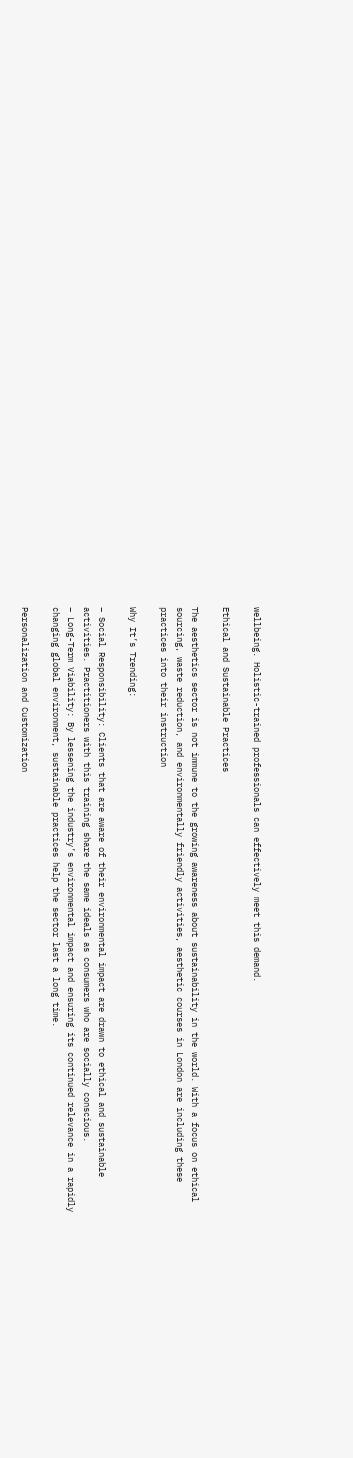wellbeing. Holistic-trained professionals can effectively meet this demand.

Ethical and Sustainable Practices

The aesthetics sector is not immune to the growing awareness about sustainability in the world. With a focus on ethical sourcing, waste reduction, and environmentally friendly activities, aesthetic courses in London are including these practices into their instruction

Why It’s Trending:

– Social Responsibility: Clients that are aware of their environmental impact are drawn to ethical and sustainable activities. Practitioners with this training share the same ideals as consumers who are socially conscious.
– Long-Term Viability: By lessening the industry’s environmental impact and ensuring its continued relevance in a rapidly changing global environment, sustainable practices help the sector last a long time.

Personalization and Customization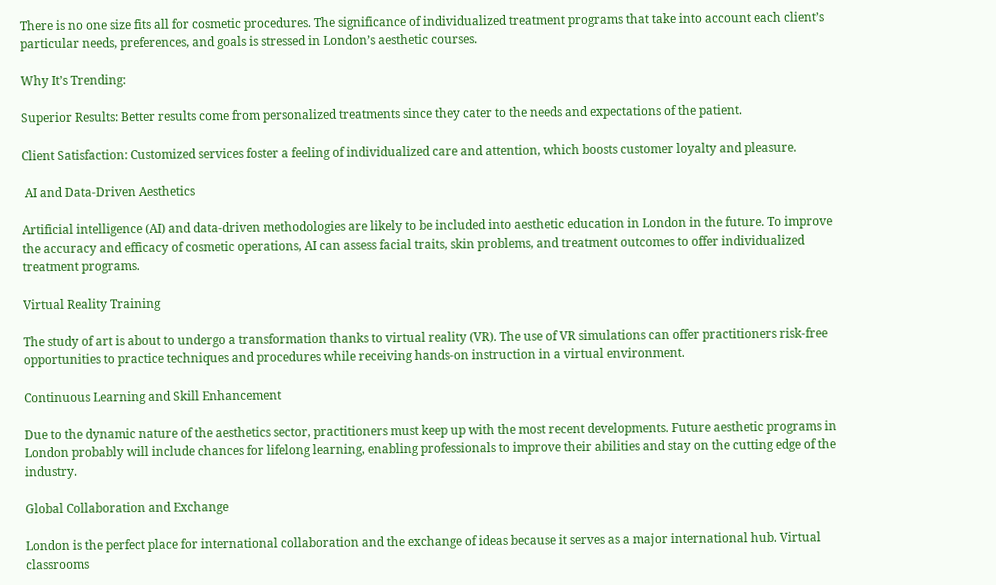There is no one size fits all for cosmetic procedures. The significance of individualized treatment programs that take into account each client’s particular needs, preferences, and goals is stressed in London’s aesthetic courses.

Why It’s Trending:

Superior Results: Better results come from personalized treatments since they cater to the needs and expectations of the patient.

Client Satisfaction: Customized services foster a feeling of individualized care and attention, which boosts customer loyalty and pleasure.

 AI and Data-Driven Aesthetics

Artificial intelligence (AI) and data-driven methodologies are likely to be included into aesthetic education in London in the future. To improve the accuracy and efficacy of cosmetic operations, AI can assess facial traits, skin problems, and treatment outcomes to offer individualized treatment programs.

Virtual Reality Training

The study of art is about to undergo a transformation thanks to virtual reality (VR). The use of VR simulations can offer practitioners risk-free opportunities to practice techniques and procedures while receiving hands-on instruction in a virtual environment.

Continuous Learning and Skill Enhancement

Due to the dynamic nature of the aesthetics sector, practitioners must keep up with the most recent developments. Future aesthetic programs in London probably will include chances for lifelong learning, enabling professionals to improve their abilities and stay on the cutting edge of the industry.

Global Collaboration and Exchange

London is the perfect place for international collaboration and the exchange of ideas because it serves as a major international hub. Virtual classrooms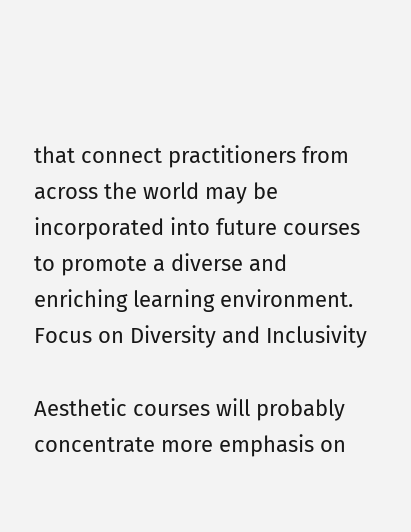that connect practitioners from across the world may be incorporated into future courses to promote a diverse and enriching learning environment.
Focus on Diversity and Inclusivity

Aesthetic courses will probably concentrate more emphasis on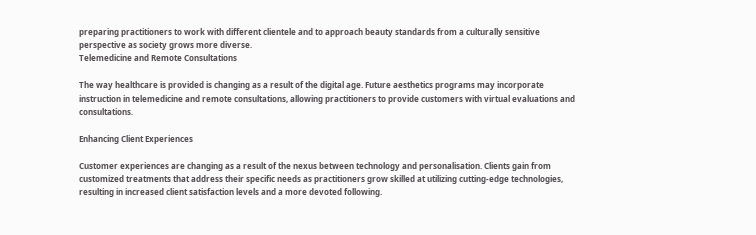preparing practitioners to work with different clientele and to approach beauty standards from a culturally sensitive perspective as society grows more diverse.
Telemedicine and Remote Consultations

The way healthcare is provided is changing as a result of the digital age. Future aesthetics programs may incorporate instruction in telemedicine and remote consultations, allowing practitioners to provide customers with virtual evaluations and consultations.

Enhancing Client Experiences

Customer experiences are changing as a result of the nexus between technology and personalisation. Clients gain from customized treatments that address their specific needs as practitioners grow skilled at utilizing cutting-edge technologies, resulting in increased client satisfaction levels and a more devoted following.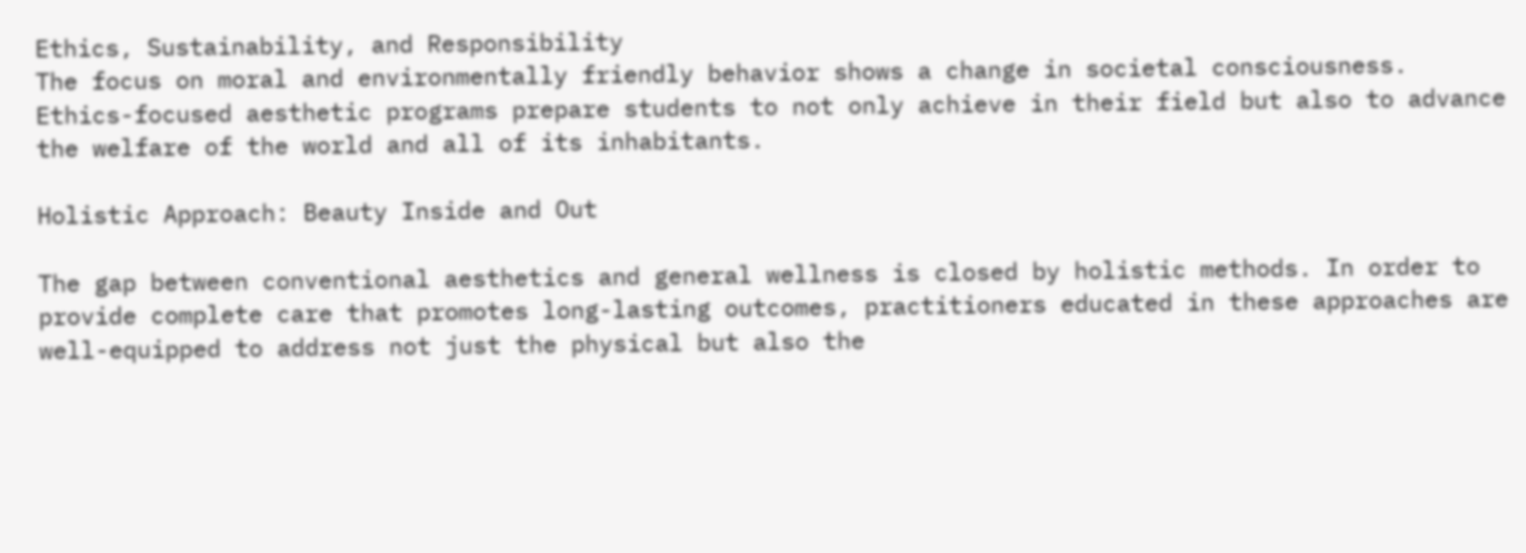Ethics, Sustainability, and Responsibility
The focus on moral and environmentally friendly behavior shows a change in societal consciousness. Ethics-focused aesthetic programs prepare students to not only achieve in their field but also to advance the welfare of the world and all of its inhabitants.

Holistic Approach: Beauty Inside and Out

The gap between conventional aesthetics and general wellness is closed by holistic methods. In order to provide complete care that promotes long-lasting outcomes, practitioners educated in these approaches are well-equipped to address not just the physical but also the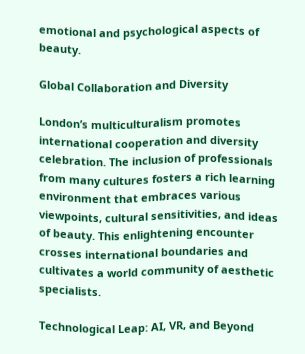emotional and psychological aspects of beauty.

Global Collaboration and Diversity

London’s multiculturalism promotes international cooperation and diversity celebration. The inclusion of professionals from many cultures fosters a rich learning environment that embraces various viewpoints, cultural sensitivities, and ideas of beauty. This enlightening encounter crosses international boundaries and cultivates a world community of aesthetic specialists.

Technological Leap: AI, VR, and Beyond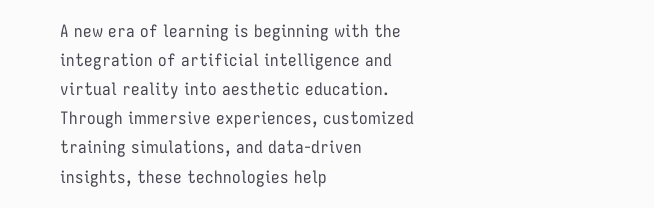A new era of learning is beginning with the integration of artificial intelligence and virtual reality into aesthetic education. Through immersive experiences, customized training simulations, and data-driven insights, these technologies help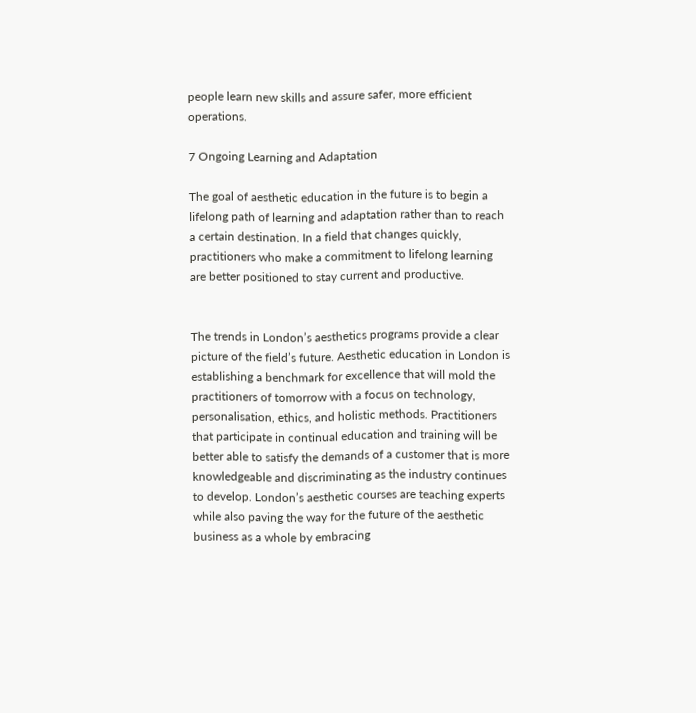people learn new skills and assure safer, more efficient operations.

7 Ongoing Learning and Adaptation

The goal of aesthetic education in the future is to begin a lifelong path of learning and adaptation rather than to reach a certain destination. In a field that changes quickly, practitioners who make a commitment to lifelong learning are better positioned to stay current and productive.


The trends in London’s aesthetics programs provide a clear picture of the field’s future. Aesthetic education in London is establishing a benchmark for excellence that will mold the practitioners of tomorrow with a focus on technology, personalisation, ethics, and holistic methods. Practitioners that participate in continual education and training will be better able to satisfy the demands of a customer that is more knowledgeable and discriminating as the industry continues to develop. London’s aesthetic courses are teaching experts while also paving the way for the future of the aesthetic business as a whole by embracing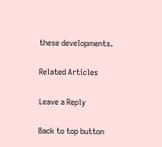these developments.

Related Articles

Leave a Reply

Back to top button